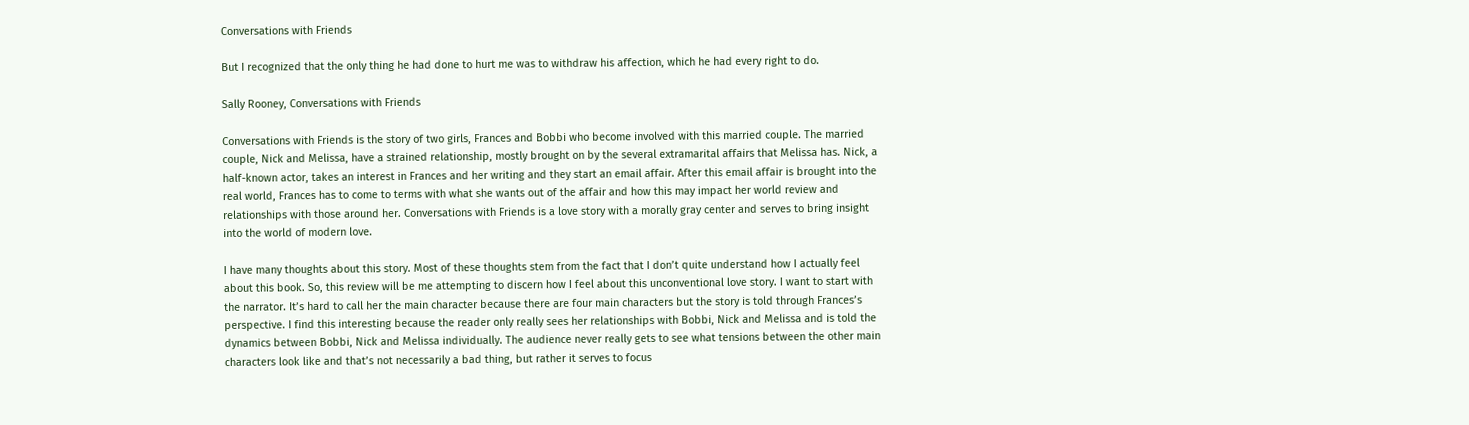Conversations with Friends

But I recognized that the only thing he had done to hurt me was to withdraw his affection, which he had every right to do.

Sally Rooney, Conversations with Friends

Conversations with Friends is the story of two girls, Frances and Bobbi who become involved with this married couple. The married couple, Nick and Melissa, have a strained relationship, mostly brought on by the several extramarital affairs that Melissa has. Nick, a half-known actor, takes an interest in Frances and her writing and they start an email affair. After this email affair is brought into the real world, Frances has to come to terms with what she wants out of the affair and how this may impact her world review and relationships with those around her. Conversations with Friends is a love story with a morally gray center and serves to bring insight into the world of modern love.

I have many thoughts about this story. Most of these thoughts stem from the fact that I don’t quite understand how I actually feel about this book. So, this review will be me attempting to discern how I feel about this unconventional love story. I want to start with the narrator. It’s hard to call her the main character because there are four main characters but the story is told through Frances’s perspective. I find this interesting because the reader only really sees her relationships with Bobbi, Nick and Melissa and is told the dynamics between Bobbi, Nick and Melissa individually. The audience never really gets to see what tensions between the other main characters look like and that’s not necessarily a bad thing, but rather it serves to focus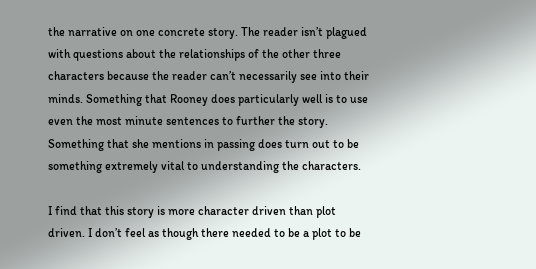the narrative on one concrete story. The reader isn’t plagued with questions about the relationships of the other three characters because the reader can’t necessarily see into their minds. Something that Rooney does particularly well is to use even the most minute sentences to further the story. Something that she mentions in passing does turn out to be something extremely vital to understanding the characters.

I find that this story is more character driven than plot driven. I don’t feel as though there needed to be a plot to be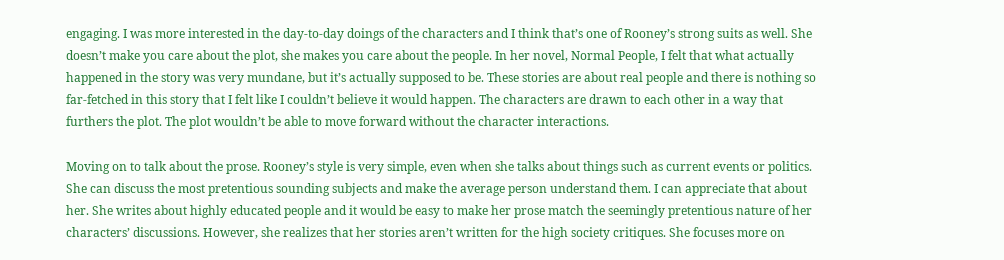engaging. I was more interested in the day-to-day doings of the characters and I think that’s one of Rooney’s strong suits as well. She doesn’t make you care about the plot, she makes you care about the people. In her novel, Normal People, I felt that what actually happened in the story was very mundane, but it’s actually supposed to be. These stories are about real people and there is nothing so far-fetched in this story that I felt like I couldn’t believe it would happen. The characters are drawn to each other in a way that furthers the plot. The plot wouldn’t be able to move forward without the character interactions.

Moving on to talk about the prose. Rooney’s style is very simple, even when she talks about things such as current events or politics. She can discuss the most pretentious sounding subjects and make the average person understand them. I can appreciate that about her. She writes about highly educated people and it would be easy to make her prose match the seemingly pretentious nature of her characters’ discussions. However, she realizes that her stories aren’t written for the high society critiques. She focuses more on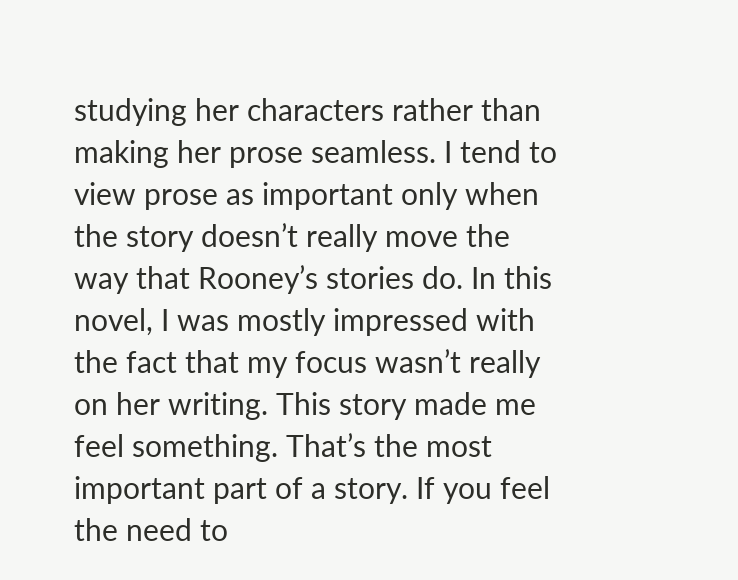studying her characters rather than making her prose seamless. I tend to view prose as important only when the story doesn’t really move the way that Rooney’s stories do. In this novel, I was mostly impressed with the fact that my focus wasn’t really on her writing. This story made me feel something. That’s the most important part of a story. If you feel the need to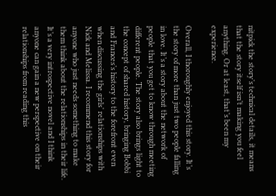nitpick the story’s technical details, it means that the story itself isn’t making you feel anything. Or at least, that’s been my experience.

Overall, I thoroughly enjoyed this story. It’s the story of more than just two people falling in love. It’s a story about the network of people that you get to know through meeting different people. The story also brings light to the concept of shared history, bringing Bobbi and Frances’s history to the forefront even when discussing the girls’ relationships with Nick and Melissa. I recommend this story for anyone who just needs something to make them think about the relationships in their life. It’s a very introspective novel and I think anyone can gain a new perspective on their relationships from reading this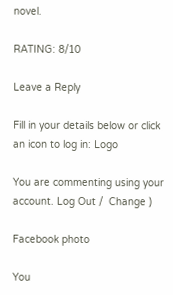novel.

RATING: 8/10

Leave a Reply

Fill in your details below or click an icon to log in: Logo

You are commenting using your account. Log Out /  Change )

Facebook photo

You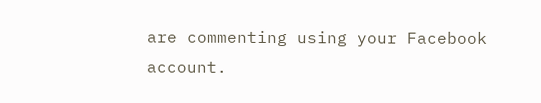are commenting using your Facebook account.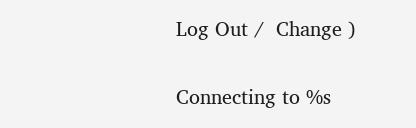Log Out /  Change )

Connecting to %s